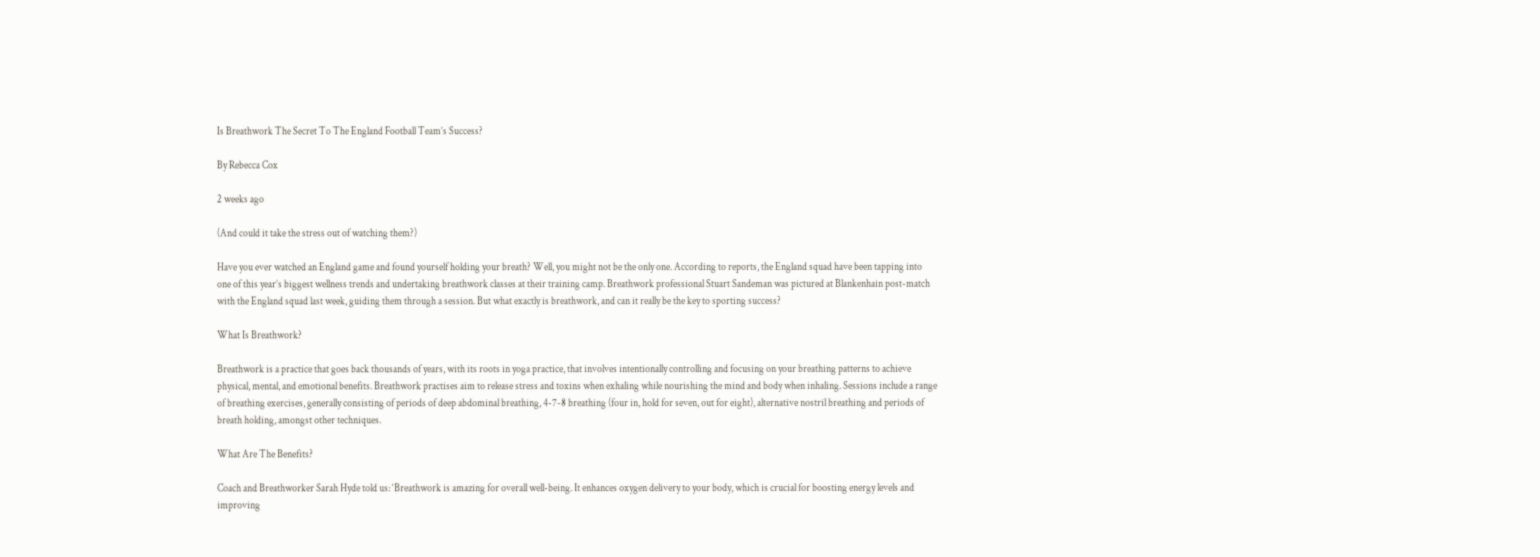Is Breathwork The Secret To The England Football Team’s Success?

By Rebecca Cox

2 weeks ago

(And could it take the stress out of watching them?)

Have you ever watched an England game and found yourself holding your breath? Well, you might not be the only one. According to reports, the England squad have been tapping into one of this year’s biggest wellness trends and undertaking breathwork classes at their training camp. Breathwork professional Stuart Sandeman was pictured at Blankenhain post-match with the England squad last week, guiding them through a session. But what exactly is breathwork, and can it really be the key to sporting success?

What Is Breathwork?

Breathwork is a practice that goes back thousands of years, with its roots in yoga practice, that involves intentionally controlling and focusing on your breathing patterns to achieve physical, mental, and emotional benefits. Breathwork practises aim to release stress and toxins when exhaling while nourishing the mind and body when inhaling. Sessions include a range of breathing exercises, generally consisting of periods of deep abdominal breathing, 4-7-8 breathing (four in, hold for seven, out for eight), alternative nostril breathing and periods of breath holding, amongst other techniques.

What Are The Benefits?

Coach and Breathworker Sarah Hyde told us: ‘Breathwork is amazing for overall well-being. It enhances oxygen delivery to your body, which is crucial for boosting energy levels and improving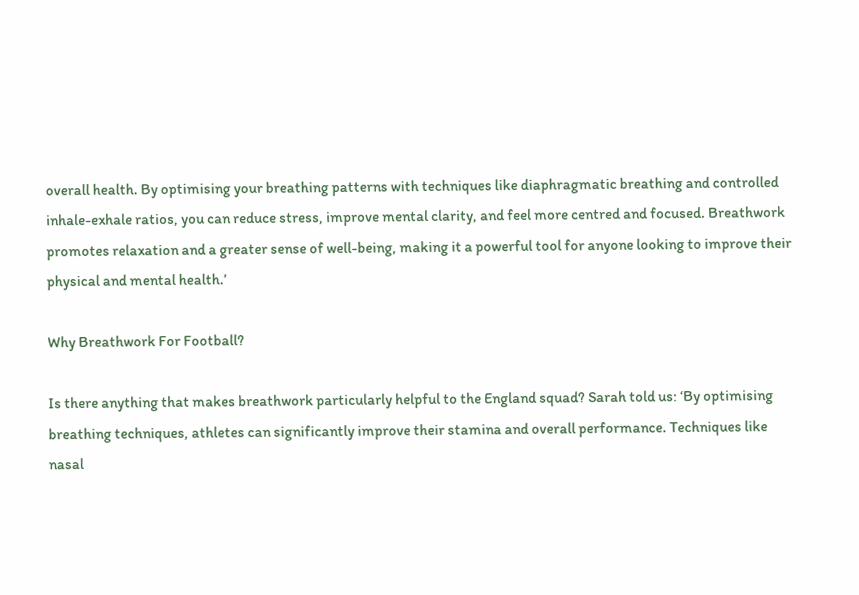overall health. By optimising your breathing patterns with techniques like diaphragmatic breathing and controlled inhale-exhale ratios, you can reduce stress, improve mental clarity, and feel more centred and focused. Breathwork promotes relaxation and a greater sense of well-being, making it a powerful tool for anyone looking to improve their physical and mental health.’

Why Breathwork For Football?

Is there anything that makes breathwork particularly helpful to the England squad? Sarah told us: ‘By optimising breathing techniques, athletes can significantly improve their stamina and overall performance. Techniques like nasal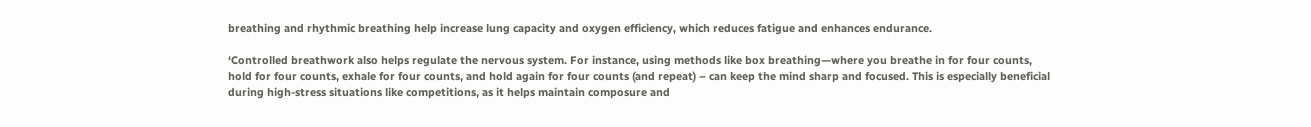breathing and rhythmic breathing help increase lung capacity and oxygen efficiency, which reduces fatigue and enhances endurance.

‘Controlled breathwork also helps regulate the nervous system. For instance, using methods like box breathing—where you breathe in for four counts, hold for four counts, exhale for four counts, and hold again for four counts (and repeat) – can keep the mind sharp and focused. This is especially beneficial during high-stress situations like competitions, as it helps maintain composure and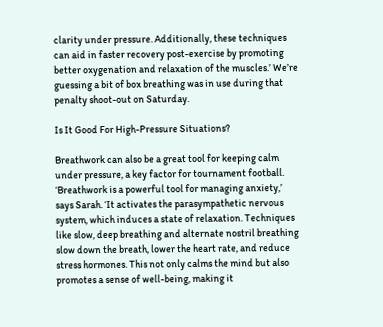clarity under pressure. Additionally, these techniques can aid in faster recovery post-exercise by promoting better oxygenation and relaxation of the muscles.’ We’re guessing a bit of box breathing was in use during that penalty shoot-out on Saturday.

Is It Good For High-Pressure Situations?

Breathwork can also be a great tool for keeping calm under pressure, a key factor for tournament football. ‘Breathwork is a powerful tool for managing anxiety,’ says Sarah. ‘It activates the parasympathetic nervous system, which induces a state of relaxation. Techniques like slow, deep breathing and alternate nostril breathing slow down the breath, lower the heart rate, and reduce stress hormones. This not only calms the mind but also promotes a sense of well-being, making it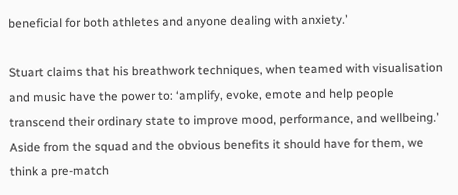beneficial for both athletes and anyone dealing with anxiety.’

Stuart claims that his breathwork techniques, when teamed with visualisation and music have the power to: ‘amplify, evoke, emote and help people transcend their ordinary state to improve mood, performance, and wellbeing.’ Aside from the squad and the obvious benefits it should have for them, we think a pre-match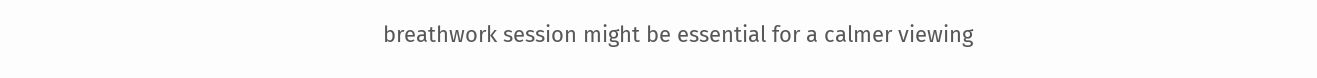breathwork session might be essential for a calmer viewing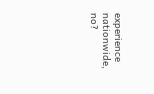experience nationwide, no?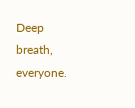Deep breath, everyone.